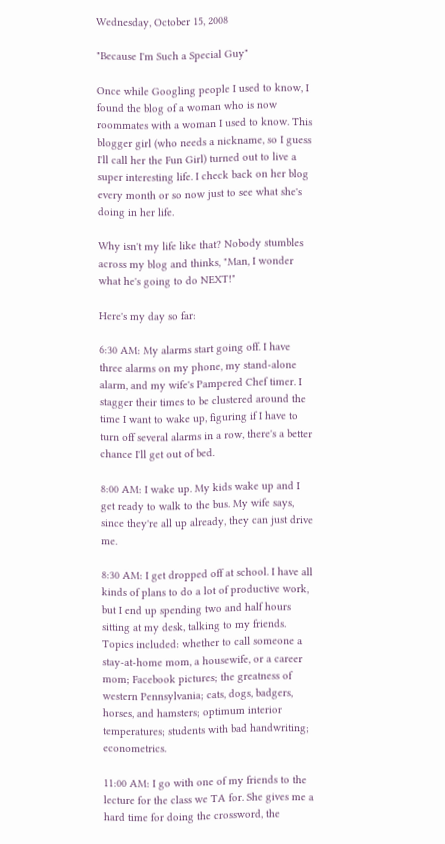Wednesday, October 15, 2008

"Because I'm Such a Special Guy"

Once while Googling people I used to know, I found the blog of a woman who is now roommates with a woman I used to know. This blogger girl (who needs a nickname, so I guess I'll call her the Fun Girl) turned out to live a super interesting life. I check back on her blog every month or so now just to see what she's doing in her life.

Why isn't my life like that? Nobody stumbles across my blog and thinks, "Man, I wonder what he's going to do NEXT!"

Here's my day so far:

6:30 AM: My alarms start going off. I have three alarms on my phone, my stand-alone alarm, and my wife's Pampered Chef timer. I stagger their times to be clustered around the time I want to wake up, figuring if I have to turn off several alarms in a row, there's a better chance I'll get out of bed.

8:00 AM: I wake up. My kids wake up and I get ready to walk to the bus. My wife says, since they're all up already, they can just drive me.

8:30 AM: I get dropped off at school. I have all kinds of plans to do a lot of productive work, but I end up spending two and half hours sitting at my desk, talking to my friends. Topics included: whether to call someone a stay-at-home mom, a housewife, or a career mom; Facebook pictures; the greatness of western Pennsylvania; cats, dogs, badgers, horses, and hamsters; optimum interior temperatures; students with bad handwriting; econometrics.

11:00 AM: I go with one of my friends to the lecture for the class we TA for. She gives me a hard time for doing the crossword, the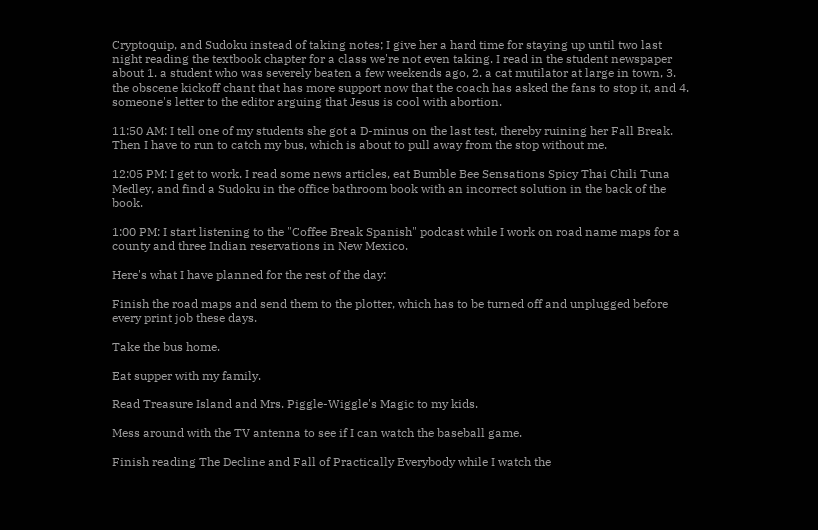Cryptoquip, and Sudoku instead of taking notes; I give her a hard time for staying up until two last night reading the textbook chapter for a class we're not even taking. I read in the student newspaper about 1. a student who was severely beaten a few weekends ago, 2. a cat mutilator at large in town, 3. the obscene kickoff chant that has more support now that the coach has asked the fans to stop it, and 4. someone's letter to the editor arguing that Jesus is cool with abortion.

11:50 AM: I tell one of my students she got a D-minus on the last test, thereby ruining her Fall Break. Then I have to run to catch my bus, which is about to pull away from the stop without me.

12:05 PM: I get to work. I read some news articles, eat Bumble Bee Sensations Spicy Thai Chili Tuna Medley, and find a Sudoku in the office bathroom book with an incorrect solution in the back of the book.

1:00 PM: I start listening to the "Coffee Break Spanish" podcast while I work on road name maps for a county and three Indian reservations in New Mexico.

Here's what I have planned for the rest of the day:

Finish the road maps and send them to the plotter, which has to be turned off and unplugged before every print job these days.

Take the bus home.

Eat supper with my family.

Read Treasure Island and Mrs. Piggle-Wiggle's Magic to my kids.

Mess around with the TV antenna to see if I can watch the baseball game.

Finish reading The Decline and Fall of Practically Everybody while I watch the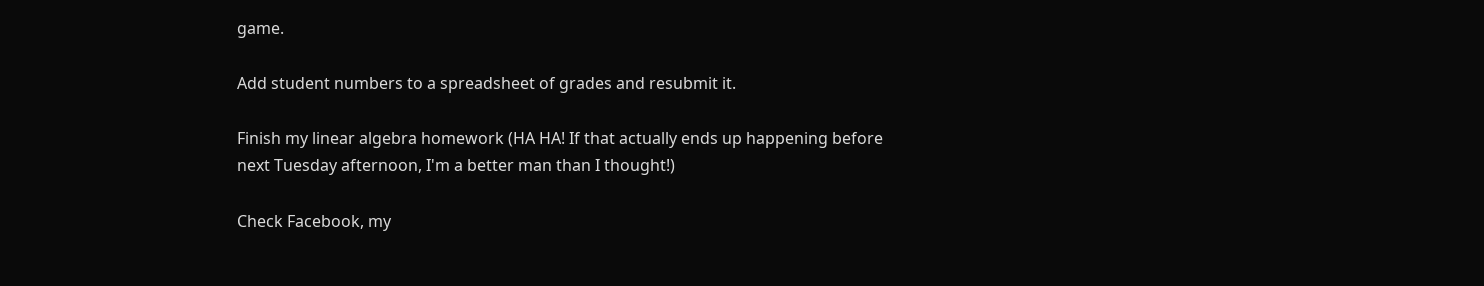game.

Add student numbers to a spreadsheet of grades and resubmit it.

Finish my linear algebra homework (HA HA! If that actually ends up happening before next Tuesday afternoon, I'm a better man than I thought!)

Check Facebook, my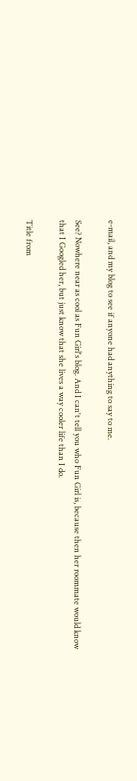e-mail, and my blog to see if anyone had anything to say to me.

See? Nowhere near as cool as Fun Girl's blog. And I can't tell you who Fun Girl is, because then her roommate would know that I Googled her, but just know that she lives a way cooler life than I do.

Title from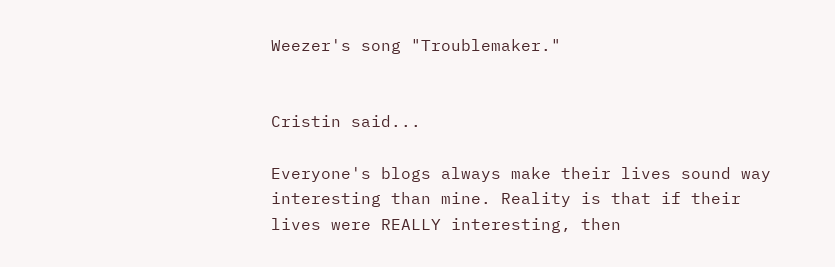Weezer's song "Troublemaker."


Cristin said...

Everyone's blogs always make their lives sound way interesting than mine. Reality is that if their lives were REALLY interesting, then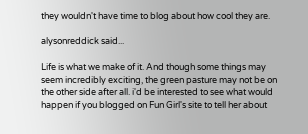they wouldn't have time to blog about how cool they are.

alysonreddick said...

Life is what we make of it. And though some things may seem incredibly exciting, the green pasture may not be on the other side after all. i'd be interested to see what would happen if you blogged on Fun Girl's site to tell her about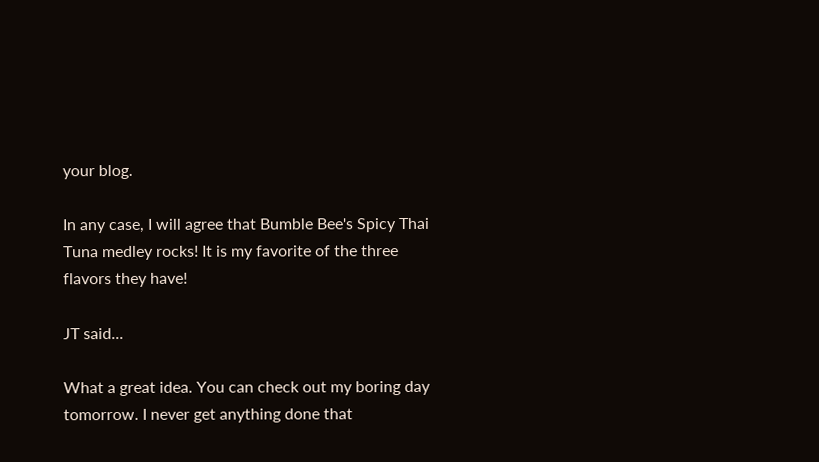your blog.

In any case, I will agree that Bumble Bee's Spicy Thai Tuna medley rocks! It is my favorite of the three flavors they have!

JT said...

What a great idea. You can check out my boring day tomorrow. I never get anything done that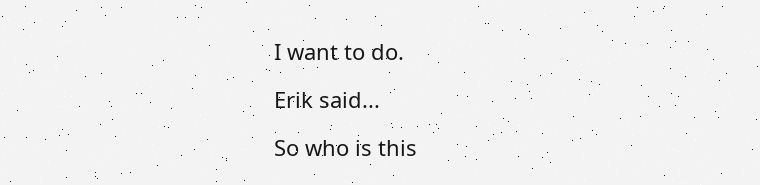I want to do.

Erik said...

So who is this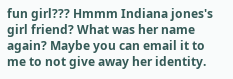fun girl??? Hmmm Indiana jones's girl friend? What was her name again? Maybe you can email it to me to not give away her identity.